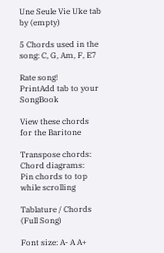Une Seule Vie Uke tab by (empty)

5 Chords used in the song: C, G, Am, F, E7

Rate song!
PrintAdd tab to your SongBook

View these chords for the Baritone

Transpose chords:
Chord diagrams:
Pin chords to top while scrolling

Tablature / Chords (Full Song)

Font size: A- A A+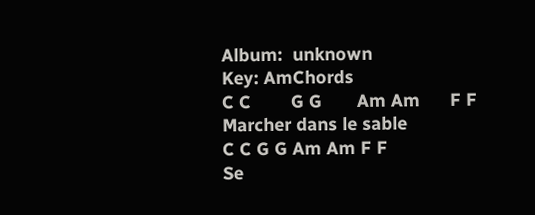Album:  unknown
Key: AmChords
C C        G G       Am Am      F F
Marcher dans le sable
C C G G Am Am F F
Se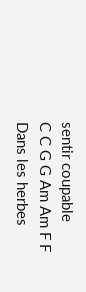sentir coupable
C C G G Am Am F F
Dans les herbes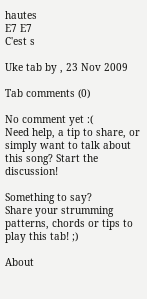hautes
E7 E7
C'est s

Uke tab by , 23 Nov 2009

Tab comments (0)

No comment yet :(
Need help, a tip to share, or simply want to talk about this song? Start the discussion!

Something to say?
Share your strumming patterns, chords or tips to play this tab! ;)

About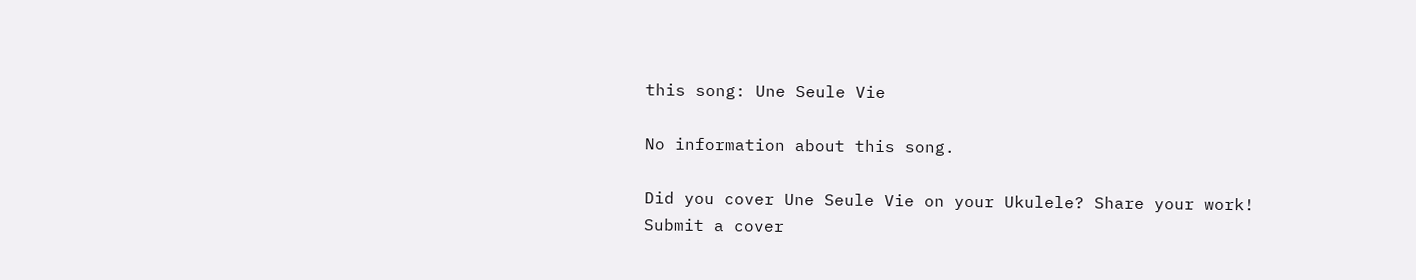this song: Une Seule Vie

No information about this song.

Did you cover Une Seule Vie on your Ukulele? Share your work!
Submit a cover